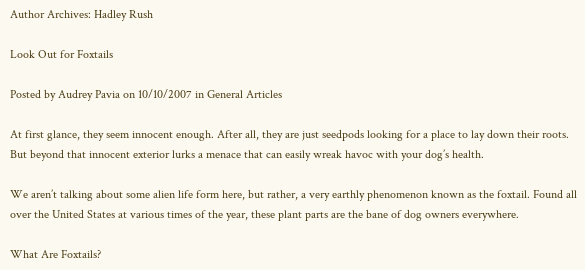Author Archives: Hadley Rush

Look Out for Foxtails

Posted by Audrey Pavia on 10/10/2007 in General Articles

At first glance, they seem innocent enough. After all, they are just seedpods looking for a place to lay down their roots. But beyond that innocent exterior lurks a menace that can easily wreak havoc with your dog’s health.

We aren’t talking about some alien life form here, but rather, a very earthly phenomenon known as the foxtail. Found all over the United States at various times of the year, these plant parts are the bane of dog owners everywhere.

What Are Foxtails?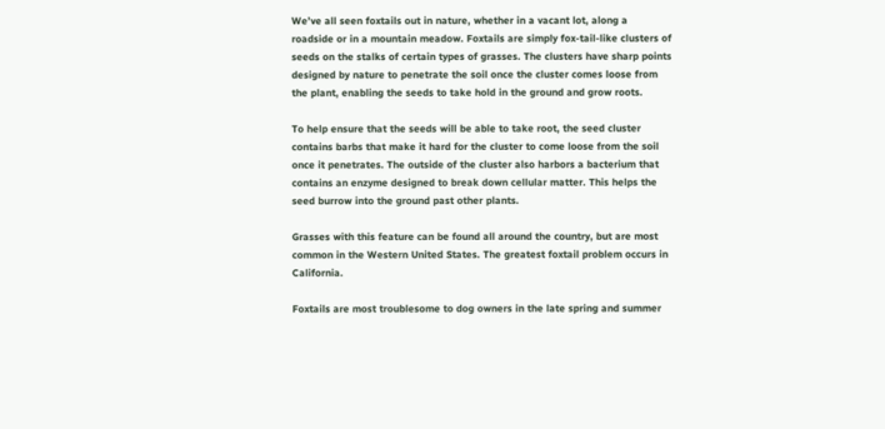We’ve all seen foxtails out in nature, whether in a vacant lot, along a roadside or in a mountain meadow. Foxtails are simply fox-tail-like clusters of seeds on the stalks of certain types of grasses. The clusters have sharp points designed by nature to penetrate the soil once the cluster comes loose from the plant, enabling the seeds to take hold in the ground and grow roots.

To help ensure that the seeds will be able to take root, the seed cluster contains barbs that make it hard for the cluster to come loose from the soil once it penetrates. The outside of the cluster also harbors a bacterium that contains an enzyme designed to break down cellular matter. This helps the seed burrow into the ground past other plants.

Grasses with this feature can be found all around the country, but are most common in the Western United States. The greatest foxtail problem occurs in California.

Foxtails are most troublesome to dog owners in the late spring and summer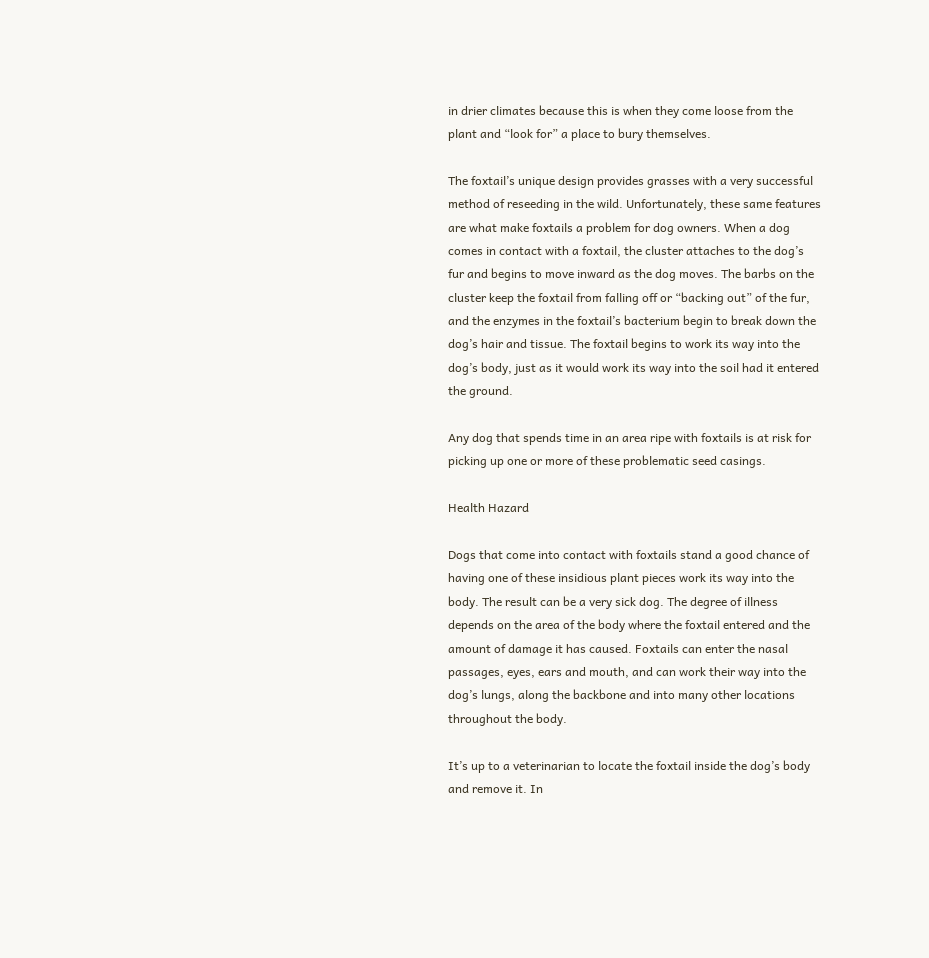in drier climates because this is when they come loose from the plant and “look for” a place to bury themselves.

The foxtail’s unique design provides grasses with a very successful method of reseeding in the wild. Unfortunately, these same features are what make foxtails a problem for dog owners. When a dog comes in contact with a foxtail, the cluster attaches to the dog’s fur and begins to move inward as the dog moves. The barbs on the cluster keep the foxtail from falling off or “backing out” of the fur, and the enzymes in the foxtail’s bacterium begin to break down the dog’s hair and tissue. The foxtail begins to work its way into the dog’s body, just as it would work its way into the soil had it entered the ground.

Any dog that spends time in an area ripe with foxtails is at risk for picking up one or more of these problematic seed casings.

Health Hazard

Dogs that come into contact with foxtails stand a good chance of having one of these insidious plant pieces work its way into the body. The result can be a very sick dog. The degree of illness depends on the area of the body where the foxtail entered and the amount of damage it has caused. Foxtails can enter the nasal passages, eyes, ears and mouth, and can work their way into the dog’s lungs, along the backbone and into many other locations throughout the body.

It’s up to a veterinarian to locate the foxtail inside the dog’s body and remove it. In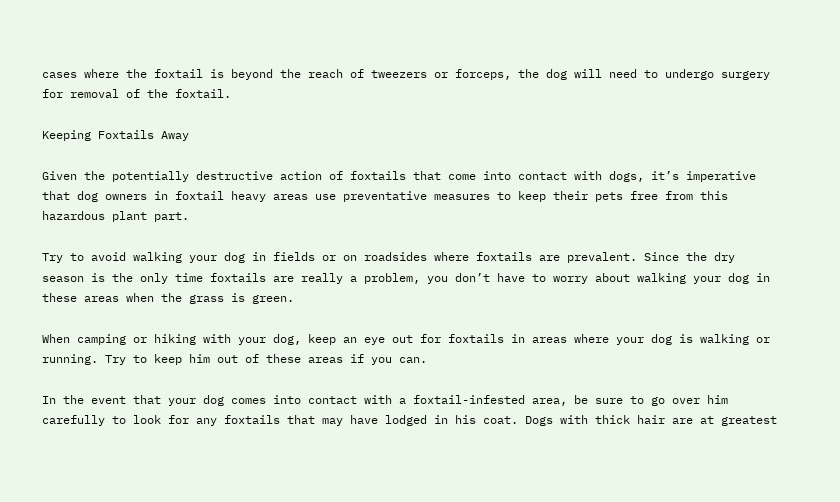cases where the foxtail is beyond the reach of tweezers or forceps, the dog will need to undergo surgery for removal of the foxtail.

Keeping Foxtails Away

Given the potentially destructive action of foxtails that come into contact with dogs, it’s imperative that dog owners in foxtail heavy areas use preventative measures to keep their pets free from this hazardous plant part.

Try to avoid walking your dog in fields or on roadsides where foxtails are prevalent. Since the dry season is the only time foxtails are really a problem, you don’t have to worry about walking your dog in these areas when the grass is green.

When camping or hiking with your dog, keep an eye out for foxtails in areas where your dog is walking or running. Try to keep him out of these areas if you can.

In the event that your dog comes into contact with a foxtail-infested area, be sure to go over him carefully to look for any foxtails that may have lodged in his coat. Dogs with thick hair are at greatest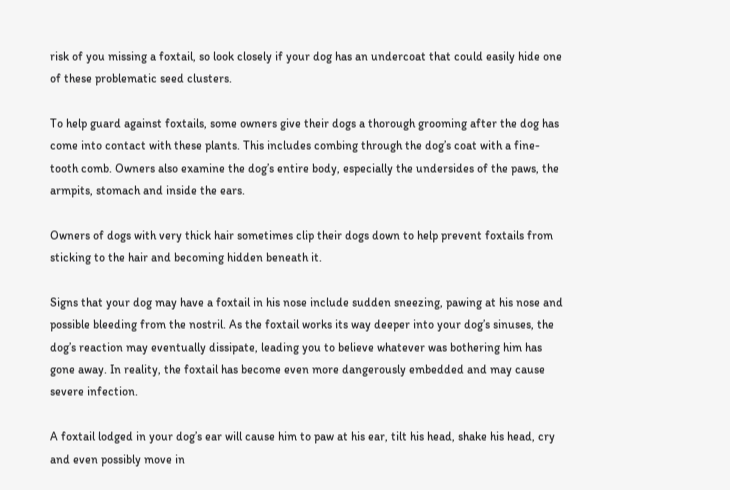risk of you missing a foxtail, so look closely if your dog has an undercoat that could easily hide one of these problematic seed clusters.

To help guard against foxtails, some owners give their dogs a thorough grooming after the dog has come into contact with these plants. This includes combing through the dog’s coat with a fine-tooth comb. Owners also examine the dog’s entire body, especially the undersides of the paws, the armpits, stomach and inside the ears.

Owners of dogs with very thick hair sometimes clip their dogs down to help prevent foxtails from sticking to the hair and becoming hidden beneath it.

Signs that your dog may have a foxtail in his nose include sudden sneezing, pawing at his nose and possible bleeding from the nostril. As the foxtail works its way deeper into your dog’s sinuses, the dog’s reaction may eventually dissipate, leading you to believe whatever was bothering him has gone away. In reality, the foxtail has become even more dangerously embedded and may cause severe infection.

A foxtail lodged in your dog’s ear will cause him to paw at his ear, tilt his head, shake his head, cry and even possibly move in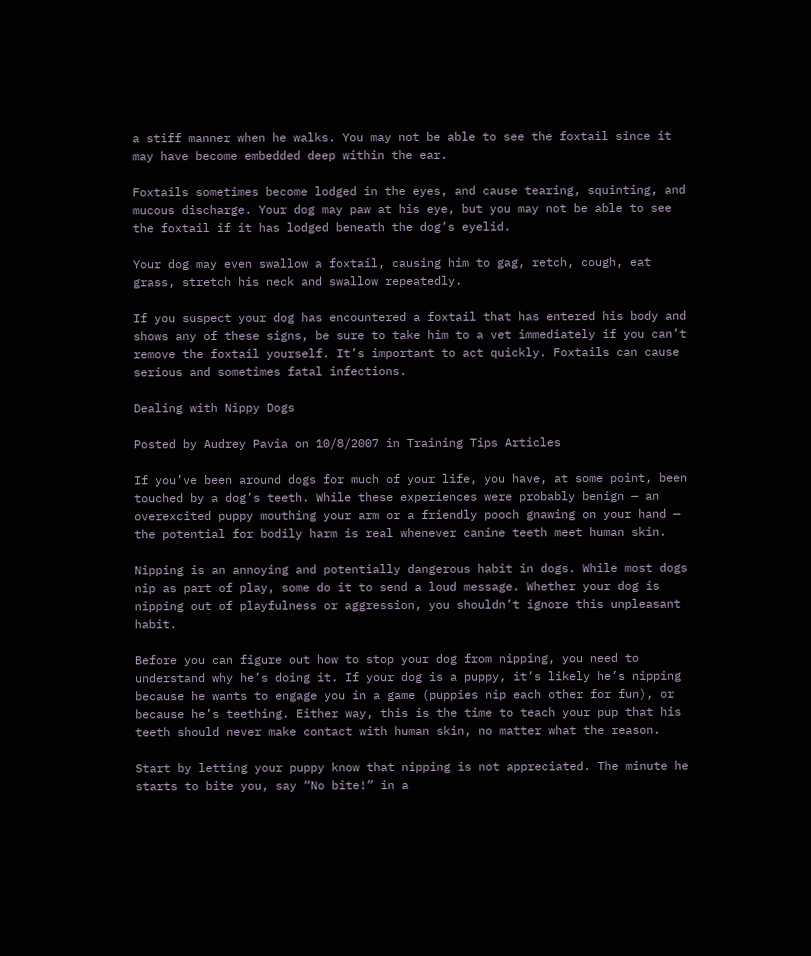a stiff manner when he walks. You may not be able to see the foxtail since it may have become embedded deep within the ear.

Foxtails sometimes become lodged in the eyes, and cause tearing, squinting, and mucous discharge. Your dog may paw at his eye, but you may not be able to see the foxtail if it has lodged beneath the dog’s eyelid.

Your dog may even swallow a foxtail, causing him to gag, retch, cough, eat grass, stretch his neck and swallow repeatedly.

If you suspect your dog has encountered a foxtail that has entered his body and shows any of these signs, be sure to take him to a vet immediately if you can’t remove the foxtail yourself. It’s important to act quickly. Foxtails can cause serious and sometimes fatal infections.

Dealing with Nippy Dogs

Posted by Audrey Pavia on 10/8/2007 in Training Tips Articles

If you’ve been around dogs for much of your life, you have, at some point, been touched by a dog’s teeth. While these experiences were probably benign — an overexcited puppy mouthing your arm or a friendly pooch gnawing on your hand — the potential for bodily harm is real whenever canine teeth meet human skin.

Nipping is an annoying and potentially dangerous habit in dogs. While most dogs nip as part of play, some do it to send a loud message. Whether your dog is nipping out of playfulness or aggression, you shouldn’t ignore this unpleasant habit.

Before you can figure out how to stop your dog from nipping, you need to understand why he’s doing it. If your dog is a puppy, it’s likely he’s nipping because he wants to engage you in a game (puppies nip each other for fun), or because he’s teething. Either way, this is the time to teach your pup that his teeth should never make contact with human skin, no matter what the reason.

Start by letting your puppy know that nipping is not appreciated. The minute he starts to bite you, say “No bite!” in a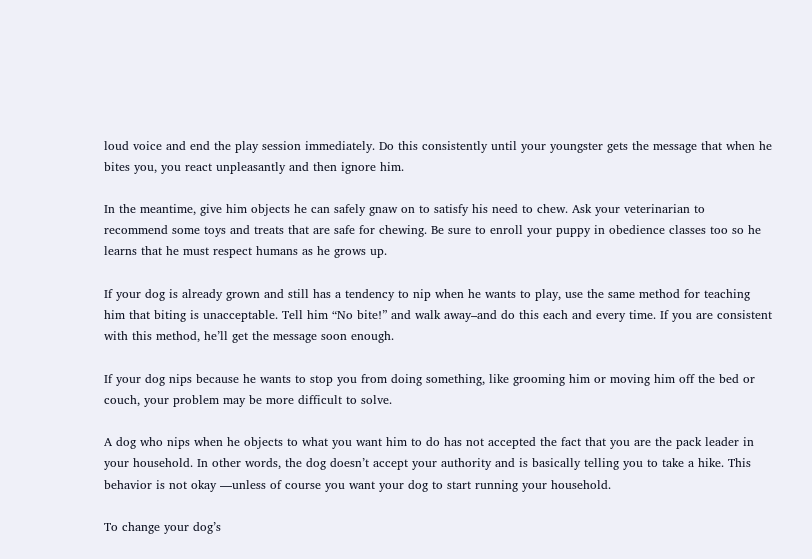loud voice and end the play session immediately. Do this consistently until your youngster gets the message that when he bites you, you react unpleasantly and then ignore him.

In the meantime, give him objects he can safely gnaw on to satisfy his need to chew. Ask your veterinarian to recommend some toys and treats that are safe for chewing. Be sure to enroll your puppy in obedience classes too so he learns that he must respect humans as he grows up.

If your dog is already grown and still has a tendency to nip when he wants to play, use the same method for teaching him that biting is unacceptable. Tell him “No bite!” and walk away–and do this each and every time. If you are consistent with this method, he’ll get the message soon enough.

If your dog nips because he wants to stop you from doing something, like grooming him or moving him off the bed or couch, your problem may be more difficult to solve.

A dog who nips when he objects to what you want him to do has not accepted the fact that you are the pack leader in your household. In other words, the dog doesn’t accept your authority and is basically telling you to take a hike. This behavior is not okay —unless of course you want your dog to start running your household.

To change your dog’s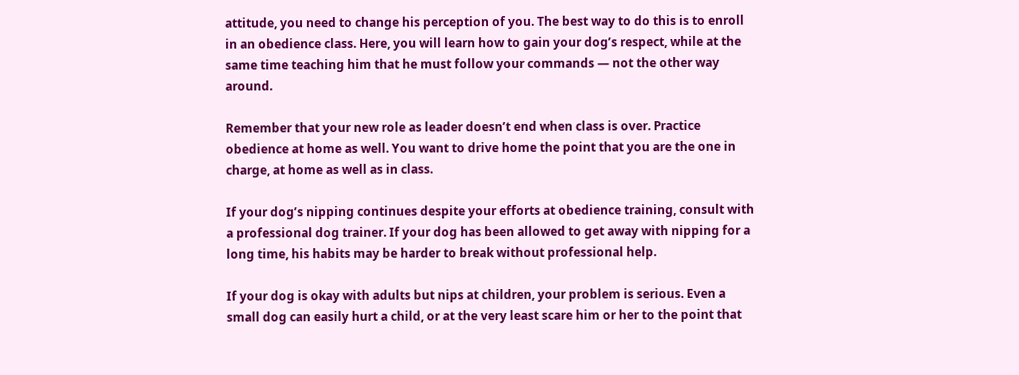attitude, you need to change his perception of you. The best way to do this is to enroll in an obedience class. Here, you will learn how to gain your dog’s respect, while at the same time teaching him that he must follow your commands — not the other way around.

Remember that your new role as leader doesn’t end when class is over. Practice obedience at home as well. You want to drive home the point that you are the one in charge, at home as well as in class.

If your dog’s nipping continues despite your efforts at obedience training, consult with a professional dog trainer. If your dog has been allowed to get away with nipping for a long time, his habits may be harder to break without professional help.

If your dog is okay with adults but nips at children, your problem is serious. Even a small dog can easily hurt a child, or at the very least scare him or her to the point that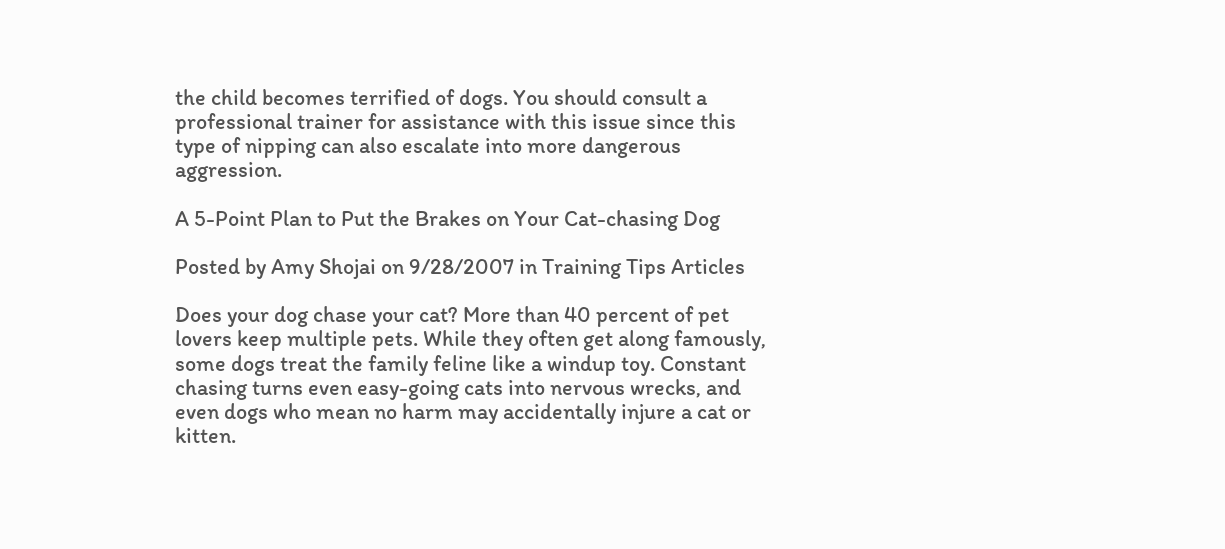the child becomes terrified of dogs. You should consult a professional trainer for assistance with this issue since this type of nipping can also escalate into more dangerous aggression.

A 5-Point Plan to Put the Brakes on Your Cat-chasing Dog

Posted by Amy Shojai on 9/28/2007 in Training Tips Articles

Does your dog chase your cat? More than 40 percent of pet lovers keep multiple pets. While they often get along famously, some dogs treat the family feline like a windup toy. Constant chasing turns even easy-going cats into nervous wrecks, and even dogs who mean no harm may accidentally injure a cat or kitten.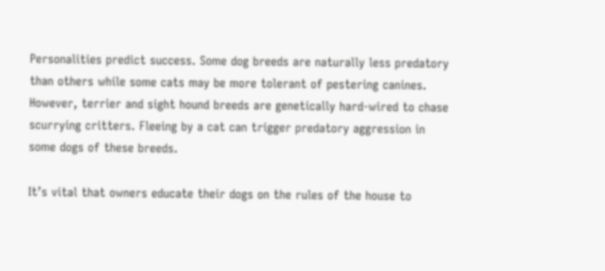Personalities predict success. Some dog breeds are naturally less predatory than others while some cats may be more tolerant of pestering canines. However, terrier and sight hound breeds are genetically hard-wired to chase scurrying critters. Fleeing by a cat can trigger predatory aggression in some dogs of these breeds.

It’s vital that owners educate their dogs on the rules of the house to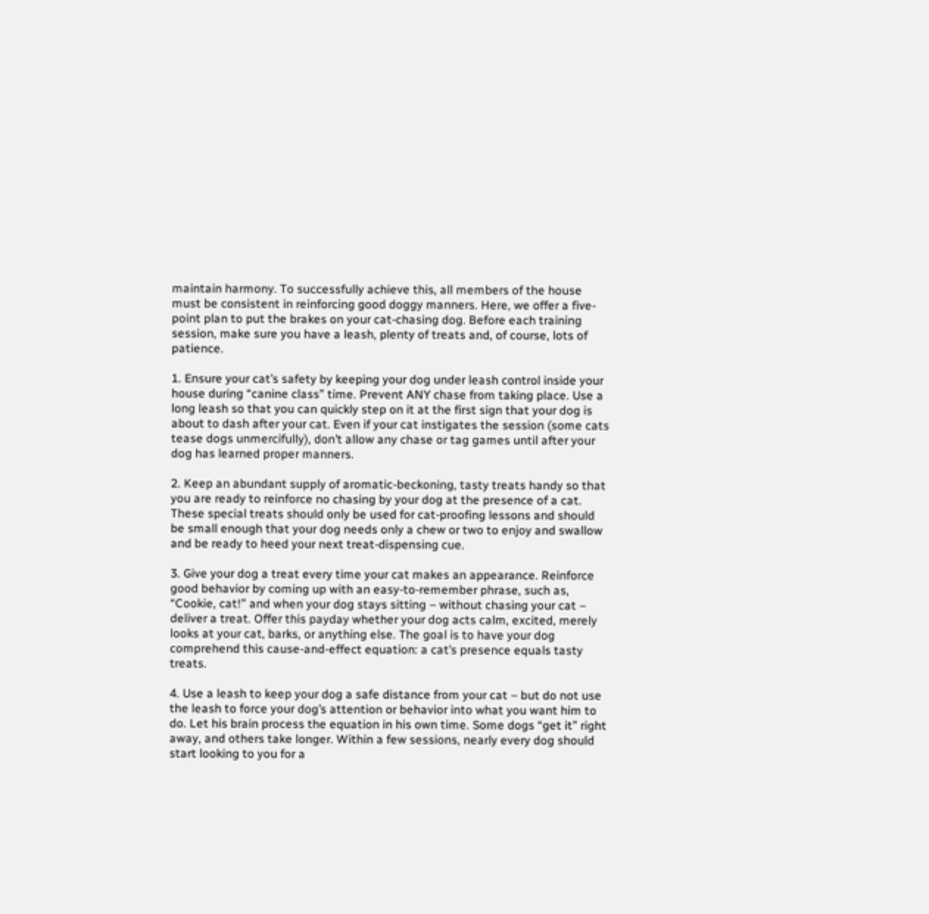maintain harmony. To successfully achieve this, all members of the house must be consistent in reinforcing good doggy manners. Here, we offer a five-point plan to put the brakes on your cat-chasing dog. Before each training session, make sure you have a leash, plenty of treats and, of course, lots of patience.

1. Ensure your cat’s safety by keeping your dog under leash control inside your house during “canine class” time. Prevent ANY chase from taking place. Use a long leash so that you can quickly step on it at the first sign that your dog is about to dash after your cat. Even if your cat instigates the session (some cats tease dogs unmercifully), don’t allow any chase or tag games until after your dog has learned proper manners.

2. Keep an abundant supply of aromatic-beckoning, tasty treats handy so that you are ready to reinforce no chasing by your dog at the presence of a cat. These special treats should only be used for cat-proofing lessons and should be small enough that your dog needs only a chew or two to enjoy and swallow and be ready to heed your next treat-dispensing cue.

3. Give your dog a treat every time your cat makes an appearance. Reinforce good behavior by coming up with an easy-to-remember phrase, such as, “Cookie, cat!” and when your dog stays sitting – without chasing your cat – deliver a treat. Offer this payday whether your dog acts calm, excited, merely looks at your cat, barks, or anything else. The goal is to have your dog comprehend this cause-and-effect equation: a cat’s presence equals tasty treats.

4. Use a leash to keep your dog a safe distance from your cat – but do not use the leash to force your dog’s attention or behavior into what you want him to do. Let his brain process the equation in his own time. Some dogs “get it” right away, and others take longer. Within a few sessions, nearly every dog should start looking to you for a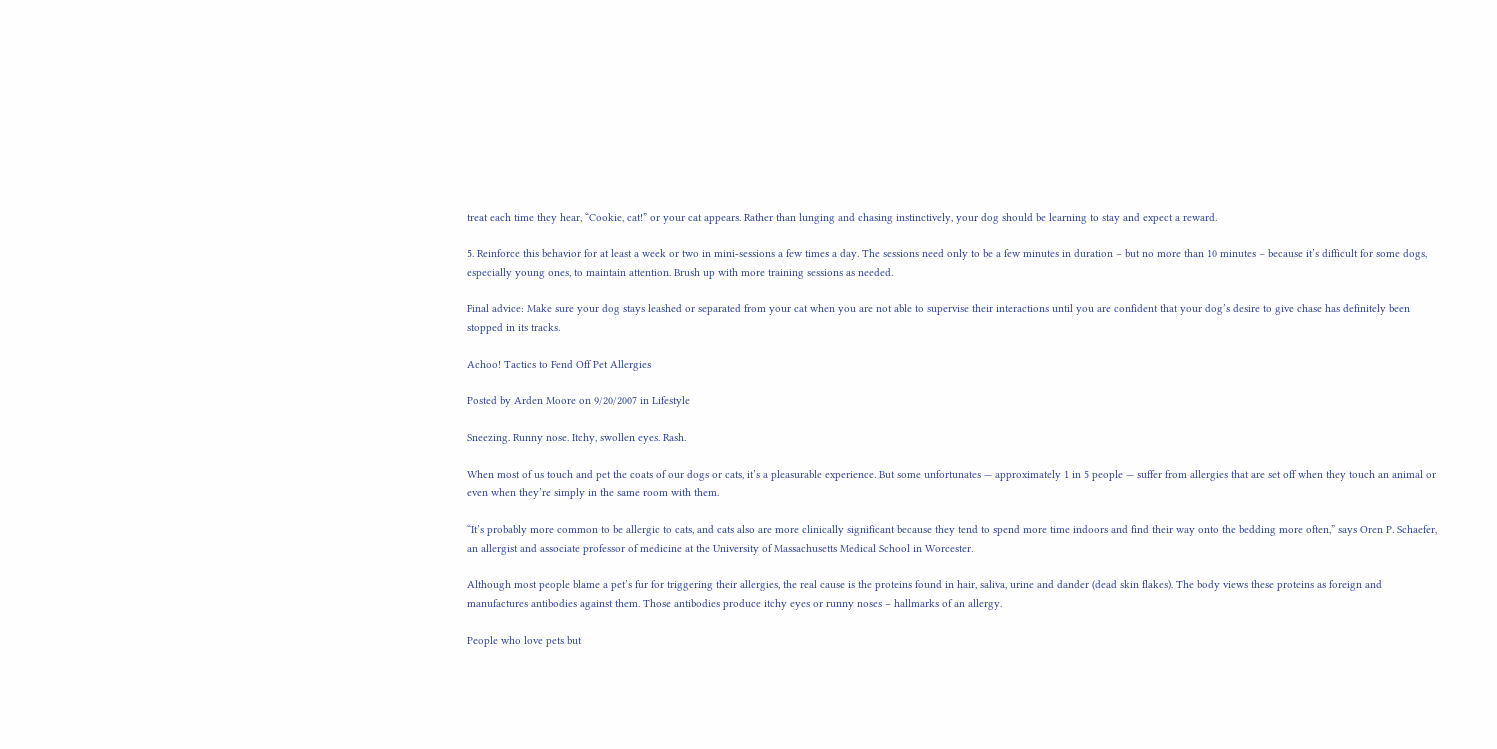treat each time they hear, “Cookie, cat!” or your cat appears. Rather than lunging and chasing instinctively, your dog should be learning to stay and expect a reward.

5. Reinforce this behavior for at least a week or two in mini-sessions a few times a day. The sessions need only to be a few minutes in duration – but no more than 10 minutes – because it’s difficult for some dogs, especially young ones, to maintain attention. Brush up with more training sessions as needed.

Final advice: Make sure your dog stays leashed or separated from your cat when you are not able to supervise their interactions until you are confident that your dog’s desire to give chase has definitely been stopped in its tracks.

Achoo! Tactics to Fend Off Pet Allergies

Posted by Arden Moore on 9/20/2007 in Lifestyle

Sneezing. Runny nose. Itchy, swollen eyes. Rash.

When most of us touch and pet the coats of our dogs or cats, it’s a pleasurable experience. But some unfortunates — approximately 1 in 5 people — suffer from allergies that are set off when they touch an animal or even when they’re simply in the same room with them.

“It’s probably more common to be allergic to cats, and cats also are more clinically significant because they tend to spend more time indoors and find their way onto the bedding more often,” says Oren P. Schaefer, an allergist and associate professor of medicine at the University of Massachusetts Medical School in Worcester.

Although most people blame a pet’s fur for triggering their allergies, the real cause is the proteins found in hair, saliva, urine and dander (dead skin flakes). The body views these proteins as foreign and manufactures antibodies against them. Those antibodies produce itchy eyes or runny noses – hallmarks of an allergy.

People who love pets but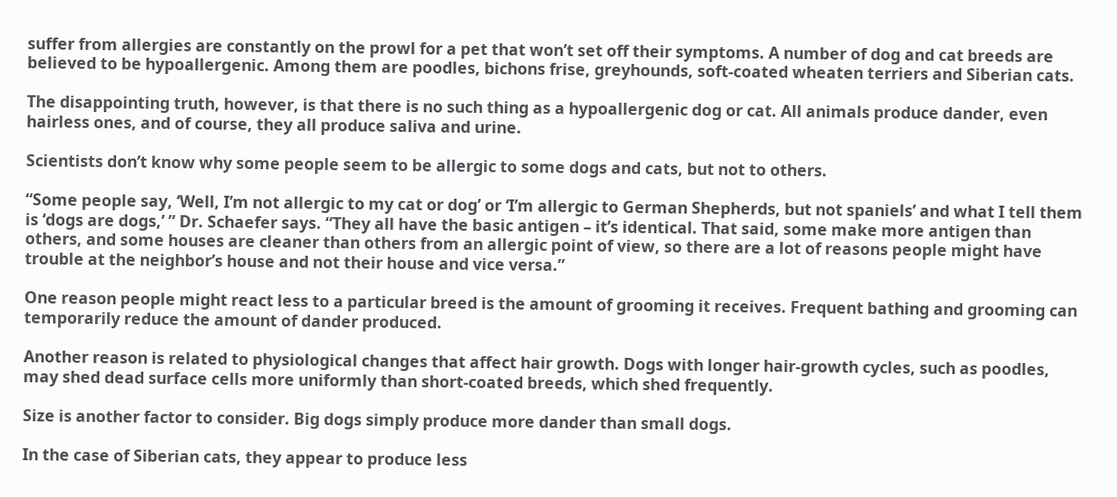suffer from allergies are constantly on the prowl for a pet that won’t set off their symptoms. A number of dog and cat breeds are believed to be hypoallergenic. Among them are poodles, bichons frise, greyhounds, soft-coated wheaten terriers and Siberian cats.

The disappointing truth, however, is that there is no such thing as a hypoallergenic dog or cat. All animals produce dander, even hairless ones, and of course, they all produce saliva and urine.

Scientists don’t know why some people seem to be allergic to some dogs and cats, but not to others.

“Some people say, ‘Well, I’m not allergic to my cat or dog’ or ‘I’m allergic to German Shepherds, but not spaniels’ and what I tell them is ‘dogs are dogs,’ ” Dr. Schaefer says. “They all have the basic antigen – it’s identical. That said, some make more antigen than others, and some houses are cleaner than others from an allergic point of view, so there are a lot of reasons people might have trouble at the neighbor’s house and not their house and vice versa.”

One reason people might react less to a particular breed is the amount of grooming it receives. Frequent bathing and grooming can temporarily reduce the amount of dander produced.

Another reason is related to physiological changes that affect hair growth. Dogs with longer hair-growth cycles, such as poodles, may shed dead surface cells more uniformly than short-coated breeds, which shed frequently.

Size is another factor to consider. Big dogs simply produce more dander than small dogs.

In the case of Siberian cats, they appear to produce less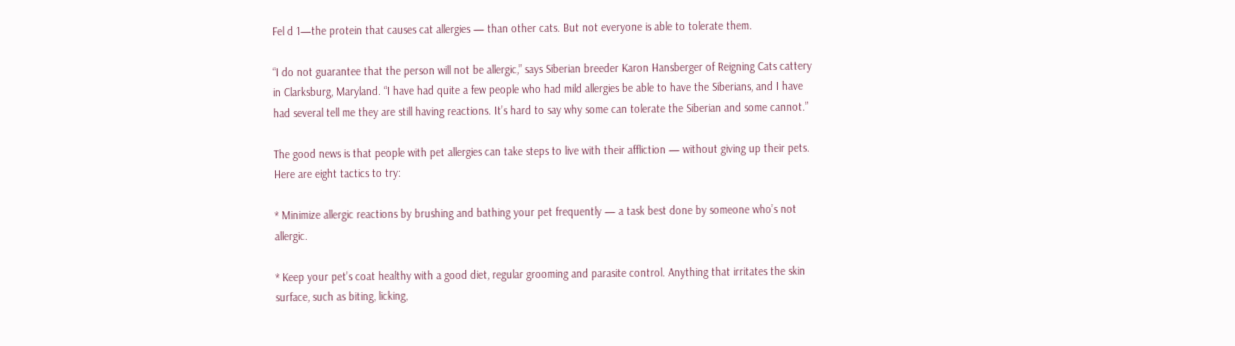Fel d 1—the protein that causes cat allergies — than other cats. But not everyone is able to tolerate them.

“I do not guarantee that the person will not be allergic,” says Siberian breeder Karon Hansberger of Reigning Cats cattery in Clarksburg, Maryland. “I have had quite a few people who had mild allergies be able to have the Siberians, and I have had several tell me they are still having reactions. It’s hard to say why some can tolerate the Siberian and some cannot.”

The good news is that people with pet allergies can take steps to live with their affliction — without giving up their pets. Here are eight tactics to try:

* Minimize allergic reactions by brushing and bathing your pet frequently — a task best done by someone who’s not allergic.

* Keep your pet’s coat healthy with a good diet, regular grooming and parasite control. Anything that irritates the skin surface, such as biting, licking,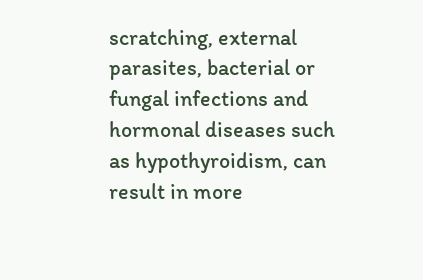scratching, external parasites, bacterial or fungal infections and hormonal diseases such as hypothyroidism, can result in more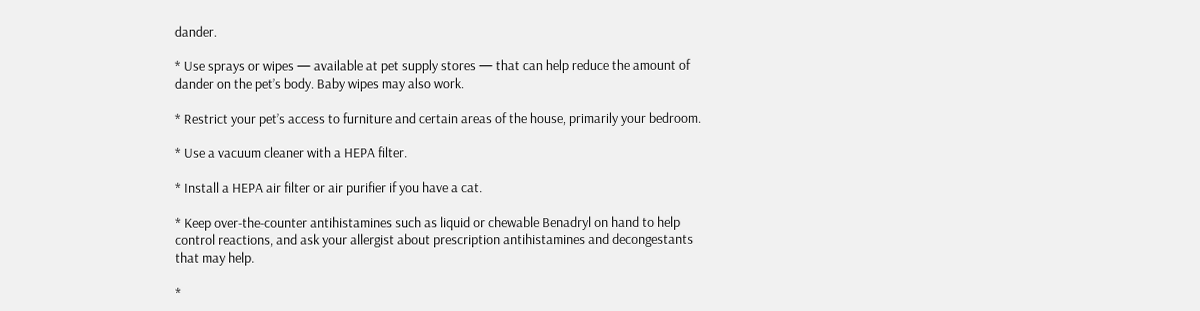dander.

* Use sprays or wipes — available at pet supply stores — that can help reduce the amount of dander on the pet’s body. Baby wipes may also work.

* Restrict your pet’s access to furniture and certain areas of the house, primarily your bedroom.

* Use a vacuum cleaner with a HEPA filter.

* Install a HEPA air filter or air purifier if you have a cat.

* Keep over-the-counter antihistamines such as liquid or chewable Benadryl on hand to help control reactions, and ask your allergist about prescription antihistamines and decongestants that may help.

*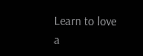Learn to love a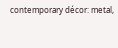contemporary décor: metal,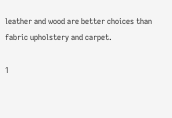leather and wood are better choices than fabric upholstery and carpet.

1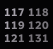117 118 119 120 121 131